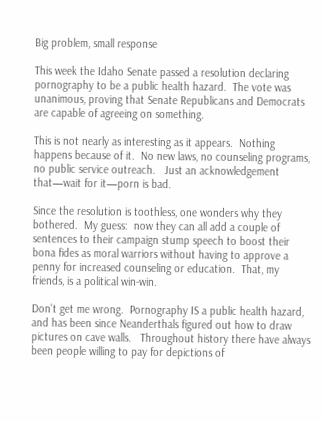Big problem, small response

This week the Idaho Senate passed a resolution declaring pornography to be a public health hazard.  The vote was unanimous, proving that Senate Republicans and Democrats are capable of agreeing on something.

This is not nearly as interesting as it appears.  Nothing happens because of it.  No new laws, no counseling programs, no public service outreach.   Just an acknowledgement that—wait for it—porn is bad.

Since the resolution is toothless, one wonders why they bothered.  My guess:  now they can all add a couple of sentences to their campaign stump speech to boost their bona fides as moral warriors without having to approve a penny for increased counseling or education.  That, my friends, is a political win-win.

Don’t get me wrong.  Pornography IS a public health hazard, and has been since Neanderthals figured out how to draw pictures on cave walls.   Throughout history there have always been people willing to pay for depictions of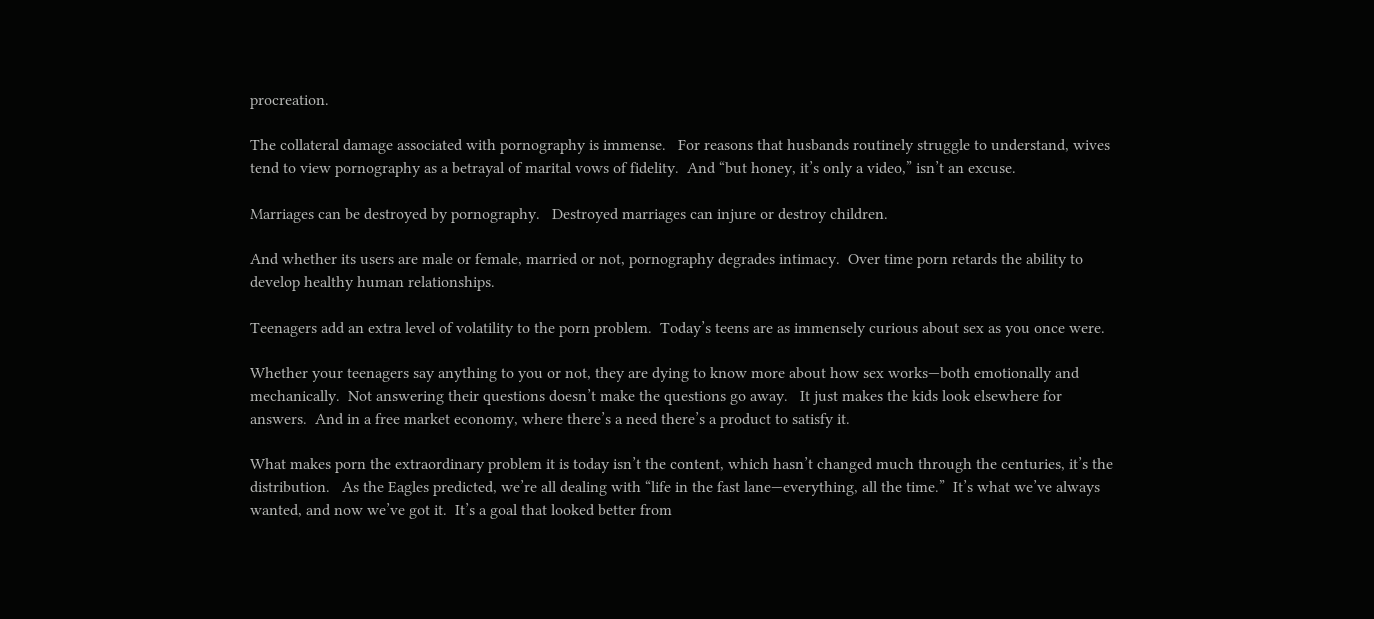procreation.

The collateral damage associated with pornography is immense.   For reasons that husbands routinely struggle to understand, wives tend to view pornography as a betrayal of marital vows of fidelity.  And “but honey, it’s only a video,” isn’t an excuse.

Marriages can be destroyed by pornography.   Destroyed marriages can injure or destroy children.

And whether its users are male or female, married or not, pornography degrades intimacy.  Over time porn retards the ability to develop healthy human relationships.

Teenagers add an extra level of volatility to the porn problem.  Today’s teens are as immensely curious about sex as you once were.

Whether your teenagers say anything to you or not, they are dying to know more about how sex works—both emotionally and mechanically.  Not answering their questions doesn’t make the questions go away.   It just makes the kids look elsewhere for answers.  And in a free market economy, where there’s a need there’s a product to satisfy it.

What makes porn the extraordinary problem it is today isn’t the content, which hasn’t changed much through the centuries, it’s the distribution.   As the Eagles predicted, we’re all dealing with “life in the fast lane—everything, all the time.”  It’s what we’ve always wanted, and now we’ve got it.  It’s a goal that looked better from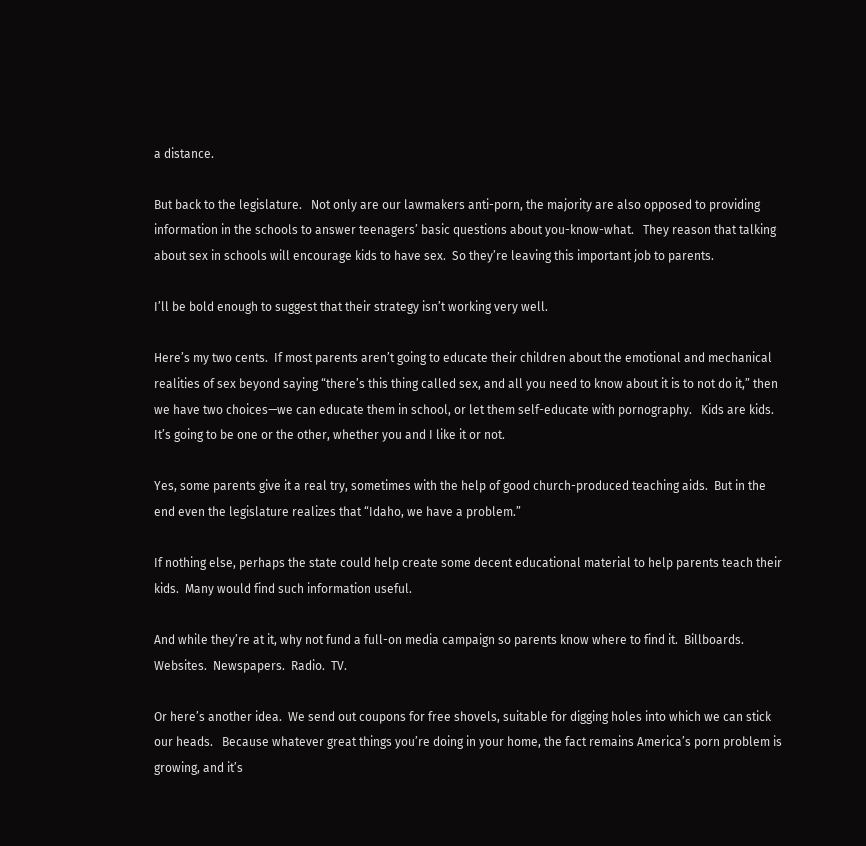a distance.

But back to the legislature.   Not only are our lawmakers anti-porn, the majority are also opposed to providing information in the schools to answer teenagers’ basic questions about you-know-what.   They reason that talking about sex in schools will encourage kids to have sex.  So they’re leaving this important job to parents.

I’ll be bold enough to suggest that their strategy isn’t working very well.

Here’s my two cents.  If most parents aren’t going to educate their children about the emotional and mechanical realities of sex beyond saying “there’s this thing called sex, and all you need to know about it is to not do it,” then we have two choices—we can educate them in school, or let them self-educate with pornography.   Kids are kids.  It’s going to be one or the other, whether you and I like it or not.

Yes, some parents give it a real try, sometimes with the help of good church-produced teaching aids.  But in the end even the legislature realizes that “Idaho, we have a problem.”

If nothing else, perhaps the state could help create some decent educational material to help parents teach their kids.  Many would find such information useful.

And while they’re at it, why not fund a full-on media campaign so parents know where to find it.  Billboards.  Websites.  Newspapers.  Radio.  TV.

Or here’s another idea.  We send out coupons for free shovels, suitable for digging holes into which we can stick our heads.   Because whatever great things you’re doing in your home, the fact remains America’s porn problem is growing, and it’s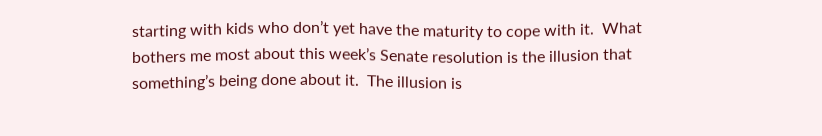starting with kids who don’t yet have the maturity to cope with it.  What bothers me most about this week’s Senate resolution is the illusion that something’s being done about it.  The illusion is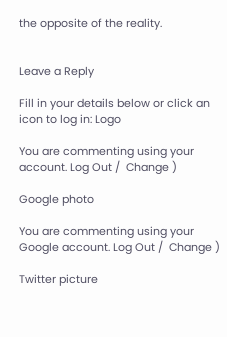the opposite of the reality.


Leave a Reply

Fill in your details below or click an icon to log in: Logo

You are commenting using your account. Log Out /  Change )

Google photo

You are commenting using your Google account. Log Out /  Change )

Twitter picture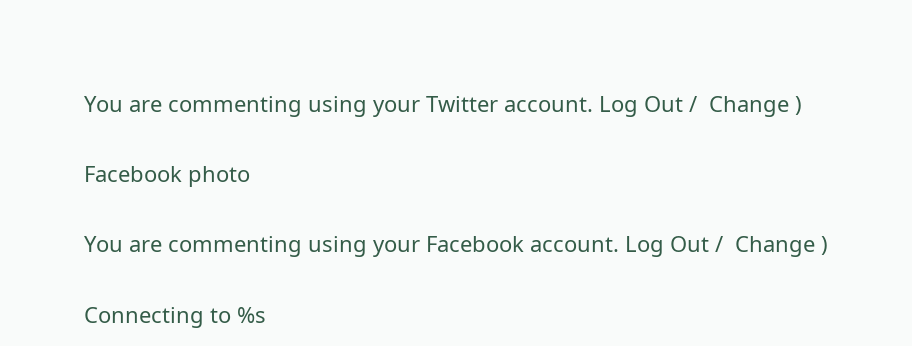You are commenting using your Twitter account. Log Out /  Change )

Facebook photo

You are commenting using your Facebook account. Log Out /  Change )

Connecting to %s